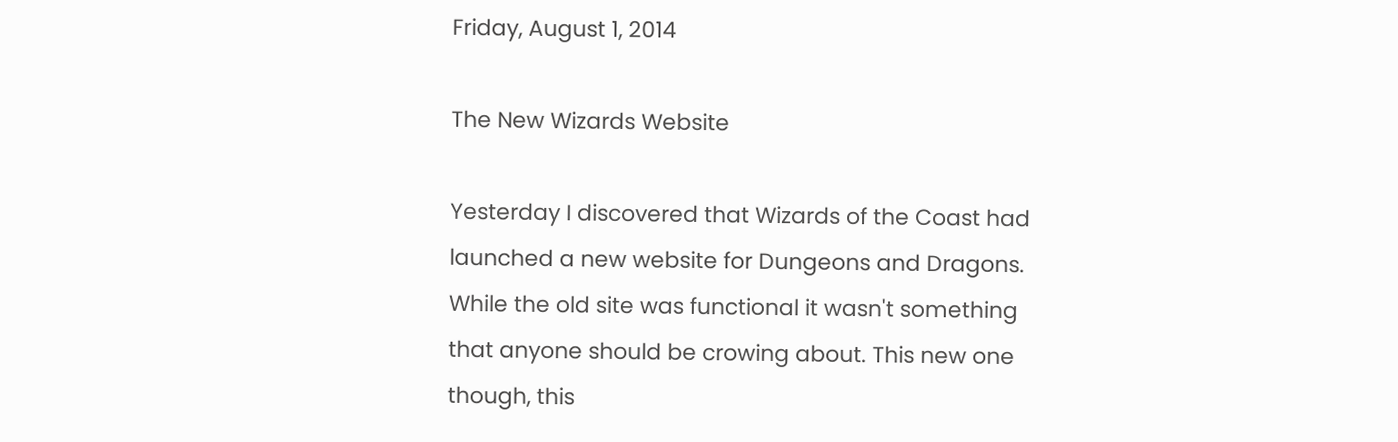Friday, August 1, 2014

The New Wizards Website

Yesterday I discovered that Wizards of the Coast had launched a new website for Dungeons and Dragons. While the old site was functional it wasn't something that anyone should be crowing about. This new one though, this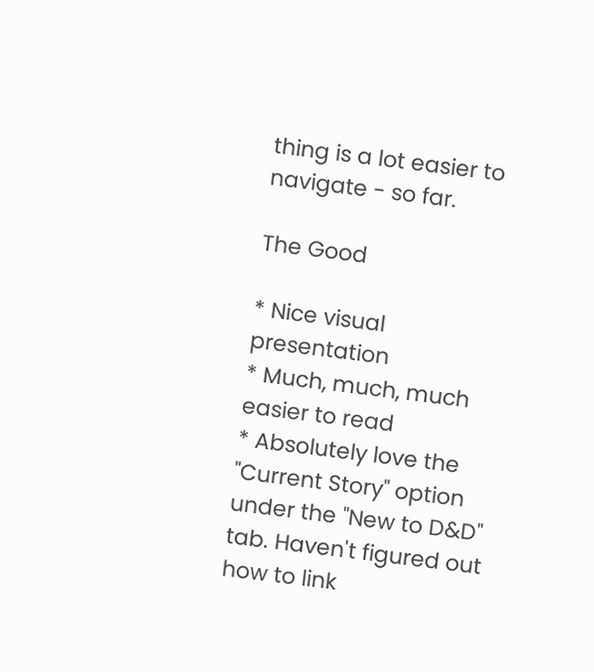thing is a lot easier to navigate - so far.

The Good

* Nice visual presentation
* Much, much, much easier to read
* Absolutely love the "Current Story" option under the "New to D&D" tab. Haven't figured out how to link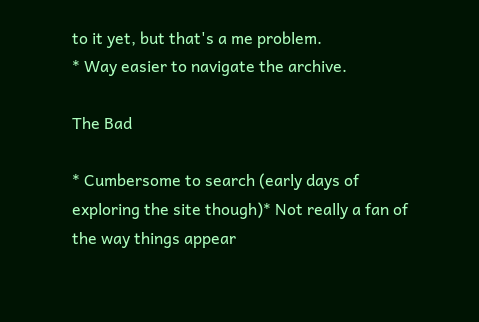to it yet, but that's a me problem.
* Way easier to navigate the archive.

The Bad

* Cumbersome to search (early days of exploring the site though)* Not really a fan of the way things appear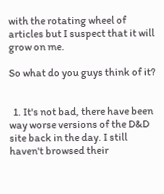with the rotating wheel of articles but I suspect that it will grow on me.

So what do you guys think of it?


  1. It's not bad, there have been way worse versions of the D&D site back in the day. I still haven't browsed their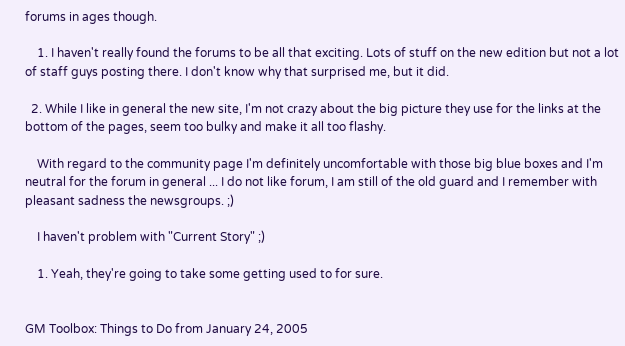forums in ages though.

    1. I haven't really found the forums to be all that exciting. Lots of stuff on the new edition but not a lot of staff guys posting there. I don't know why that surprised me, but it did.

  2. While I like in general the new site, I'm not crazy about the big picture they use for the links at the bottom of the pages, seem too bulky and make it all too flashy.

    With regard to the community page I'm definitely uncomfortable with those big blue boxes and I'm neutral for the forum in general ... I do not like forum, I am still of the old guard and I remember with pleasant sadness the newsgroups. ;)

    I haven't problem with "Current Story" ;)

    1. Yeah, they're going to take some getting used to for sure.


GM Toolbox: Things to Do from January 24, 2005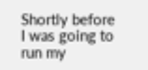Shortly before I was going to run my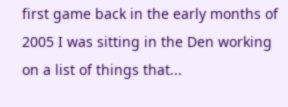first game back in the early months of 2005 I was sitting in the Den working on a list of things that...